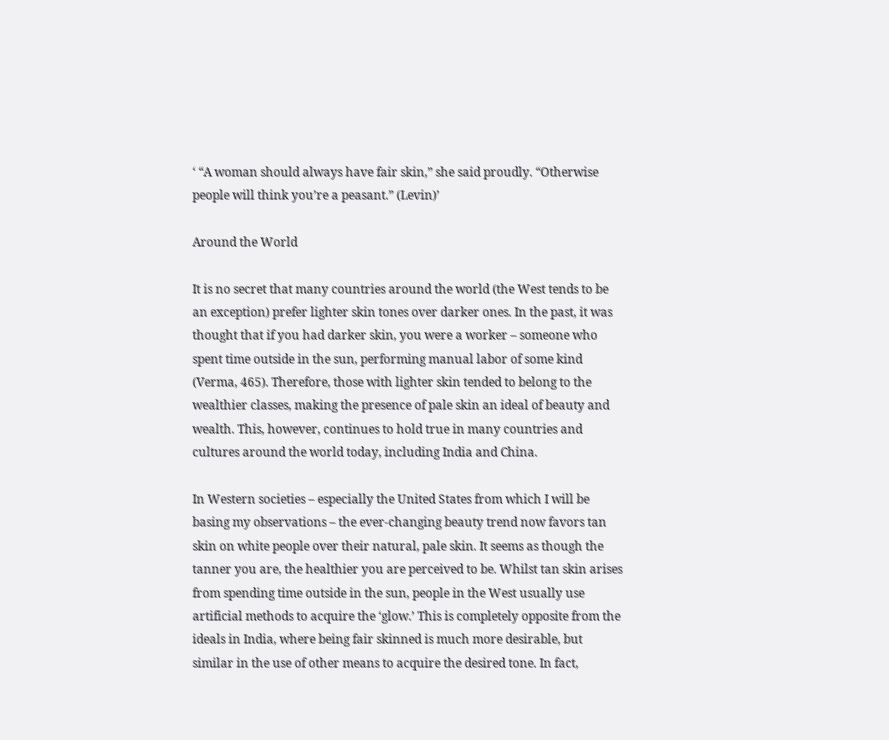‘ “A woman should always have fair skin,” she said proudly. “Otherwise people will think you’re a peasant.” (Levin)’

Around the World

It is no secret that many countries around the world (the West tends to be an exception) prefer lighter skin tones over darker ones. In the past, it was thought that if you had darker skin, you were a worker – someone who spent time outside in the sun, performing manual labor of some kind (Verma, 465). Therefore, those with lighter skin tended to belong to the wealthier classes, making the presence of pale skin an ideal of beauty and wealth. This, however, continues to hold true in many countries and cultures around the world today, including India and China.

In Western societies – especially the United States from which I will be basing my observations – the ever-changing beauty trend now favors tan skin on white people over their natural, pale skin. It seems as though the tanner you are, the healthier you are perceived to be. Whilst tan skin arises from spending time outside in the sun, people in the West usually use artificial methods to acquire the ‘glow.’ This is completely opposite from the ideals in India, where being fair skinned is much more desirable, but similar in the use of other means to acquire the desired tone. In fact,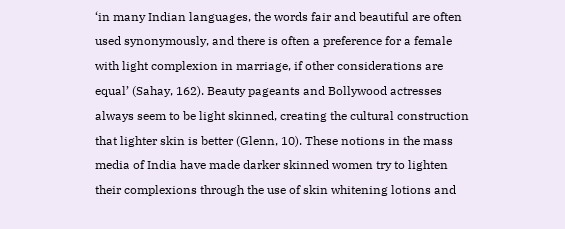‘in many Indian languages, the words fair and beautiful are often used synonymously, and there is often a preference for a female with light complexion in marriage, if other considerations are equal’ (Sahay, 162). Beauty pageants and Bollywood actresses always seem to be light skinned, creating the cultural construction that lighter skin is better (Glenn, 10). These notions in the mass media of India have made darker skinned women try to lighten their complexions through the use of skin whitening lotions and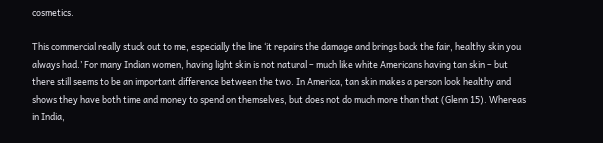cosmetics.

This commercial really stuck out to me, especially the line ‘it repairs the damage and brings back the fair, healthy skin you always had.’ For many Indian women, having light skin is not natural – much like white Americans having tan skin – but there still seems to be an important difference between the two. In America, tan skin makes a person look healthy and shows they have both time and money to spend on themselves, but does not do much more than that (Glenn 15). Whereas in India,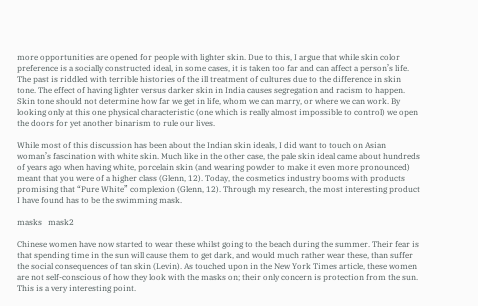more opportunities are opened for people with lighter skin. Due to this, I argue that while skin color preference is a socially constructed ideal, in some cases, it is taken too far and can affect a person’s life. The past is riddled with terrible histories of the ill treatment of cultures due to the difference in skin tone. The effect of having lighter versus darker skin in India causes segregation and racism to happen. Skin tone should not determine how far we get in life, whom we can marry, or where we can work. By looking only at this one physical characteristic (one which is really almost impossible to control) we open the doors for yet another binarism to rule our lives.

While most of this discussion has been about the Indian skin ideals, I did want to touch on Asian woman’s fascination with white skin. Much like in the other case, the pale skin ideal came about hundreds of years ago when having white, porcelain skin (and wearing powder to make it even more pronounced) meant that you were of a higher class (Glenn, 12). Today, the cosmetics industry booms with products promising that “Pure White” complexion (Glenn, 12). Through my research, the most interesting product I have found has to be the swimming mask.

masks   mask2

Chinese women have now started to wear these whilst going to the beach during the summer. Their fear is that spending time in the sun will cause them to get dark, and would much rather wear these, than suffer the social consequences of tan skin (Levin). As touched upon in the New York Times article, these women are not self-conscious of how they look with the masks on; their only concern is protection from the sun. This is a very interesting point.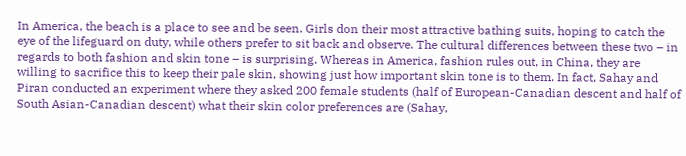In America, the beach is a place to see and be seen. Girls don their most attractive bathing suits, hoping to catch the eye of the lifeguard on duty, while others prefer to sit back and observe. The cultural differences between these two – in regards to both fashion and skin tone – is surprising. Whereas in America, fashion rules out, in China, they are willing to sacrifice this to keep their pale skin, showing just how important skin tone is to them. In fact, Sahay and Piran conducted an experiment where they asked 200 female students (half of European-Canadian descent and half of South Asian-Canadian descent) what their skin color preferences are (Sahay,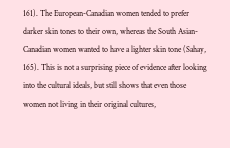161). The European-Canadian women tended to prefer darker skin tones to their own, whereas the South Asian-Canadian women wanted to have a lighter skin tone (Sahay, 165). This is not a surprising piece of evidence after looking into the cultural ideals, but still shows that even those women not living in their original cultures,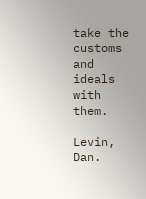take the customs and ideals with them.

Levin, Dan.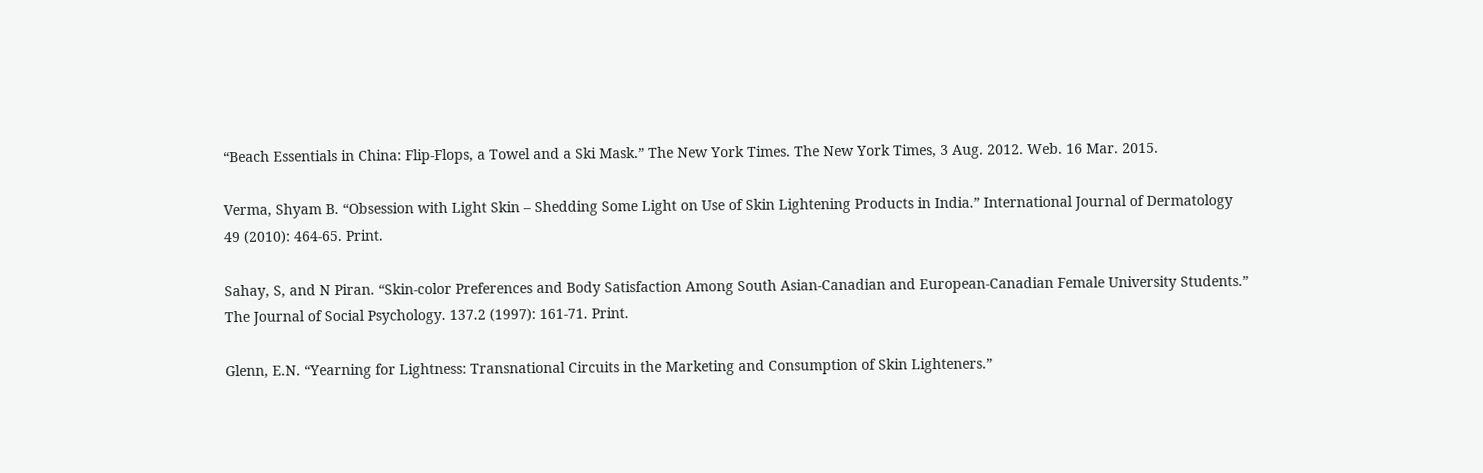“Beach Essentials in China: Flip-Flops, a Towel and a Ski Mask.” The New York Times. The New York Times, 3 Aug. 2012. Web. 16 Mar. 2015.

Verma, Shyam B. “Obsession with Light Skin – Shedding Some Light on Use of Skin Lightening Products in India.” International Journal of Dermatology 49 (2010): 464-65. Print.

Sahay, S, and N Piran. “Skin-color Preferences and Body Satisfaction Among South Asian-Canadian and European-Canadian Female University Students.” The Journal of Social Psychology. 137.2 (1997): 161-71. Print.

Glenn, E.N. “Yearning for Lightness: Transnational Circuits in the Marketing and Consumption of Skin Lighteners.”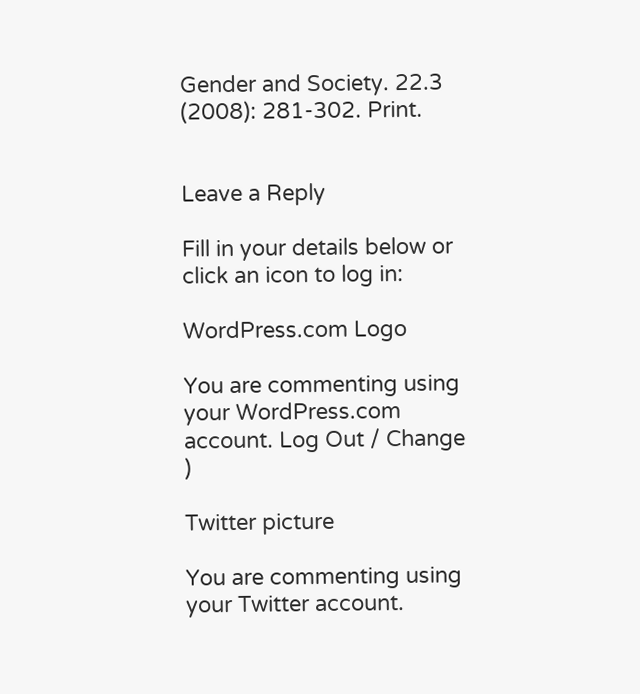Gender and Society. 22.3 (2008): 281-302. Print.


Leave a Reply

Fill in your details below or click an icon to log in:

WordPress.com Logo

You are commenting using your WordPress.com account. Log Out / Change )

Twitter picture

You are commenting using your Twitter account.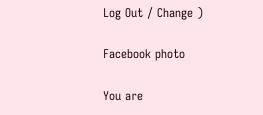Log Out / Change )

Facebook photo

You are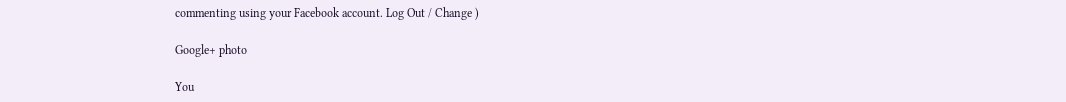commenting using your Facebook account. Log Out / Change )

Google+ photo

You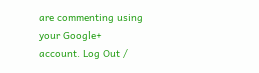are commenting using your Google+ account. Log Out /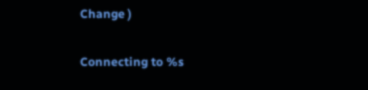Change )

Connecting to %s